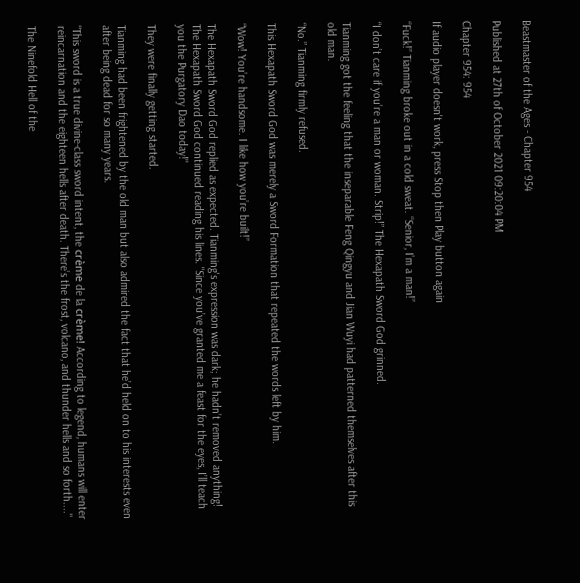Beastmaster of the Ages - Chapter 954

Published at 27th of October 2021 09:20:04 PM

Chapter 954: 954

If audio player doesn't work, press Stop then Play button again

“Fuck!” Tianming broke out in a cold sweat. “Senior, I’m a man!”

“I don’t care if you’re a man or woman. Strip!” The Hexapath Sword God grinned.

Tianming got the feeling that the inseparable Feng Qingyu and Jian Wuyi had patterned themselves after this old man.

“No.” Tianming firmly refused.

This Hexapath Sword God was merely a Sword Formation that repeated the words left by him.

“Wow! You’re handsome. I like how you’re built!”

The Hexapath Sword God replied as expected. Tianming's expression was dark; he hadn’t removed anything! The Hexapath Sword God continued reading his lines. "Since you’ve granted me a feast for the eyes, I’ll teach you the Purgatory Dao today!"

They were finally getting started.

Tianming had been frightened by the old man but also admired the fact that he’d held on to his interests even after being dead for so many years.

"This sword is a true divine-class sword intent, the crème de la crème! According to legend, humans will enter reincarnation and the eighteen hells after death. There’s the frost, volcano, and thunder hells and so forth...."

The Ninefold Hell of the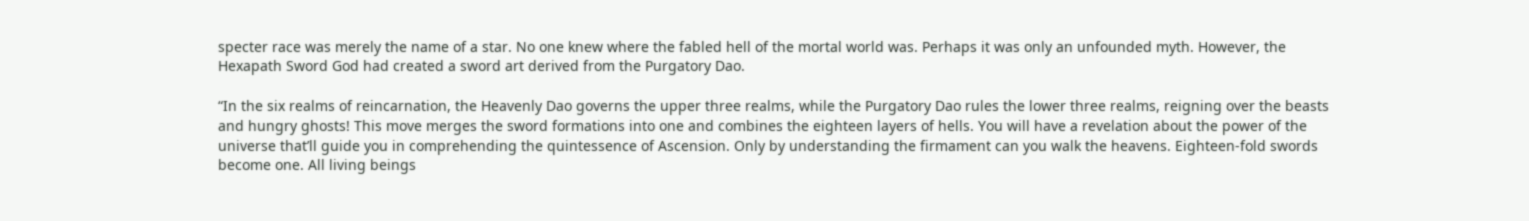specter race was merely the name of a star. No one knew where the fabled hell of the mortal world was. Perhaps it was only an unfounded myth. However, the Hexapath Sword God had created a sword art derived from the Purgatory Dao.

“In the six realms of reincarnation, the Heavenly Dao governs the upper three realms, while the Purgatory Dao rules the lower three realms, reigning over the beasts and hungry ghosts! This move merges the sword formations into one and combines the eighteen layers of hells. You will have a revelation about the power of the universe that’ll guide you in comprehending the quintessence of Ascension. Only by understanding the firmament can you walk the heavens. Eighteen-fold swords become one. All living beings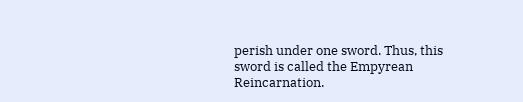perish under one sword. Thus, this sword is called the Empyrean Reincarnation.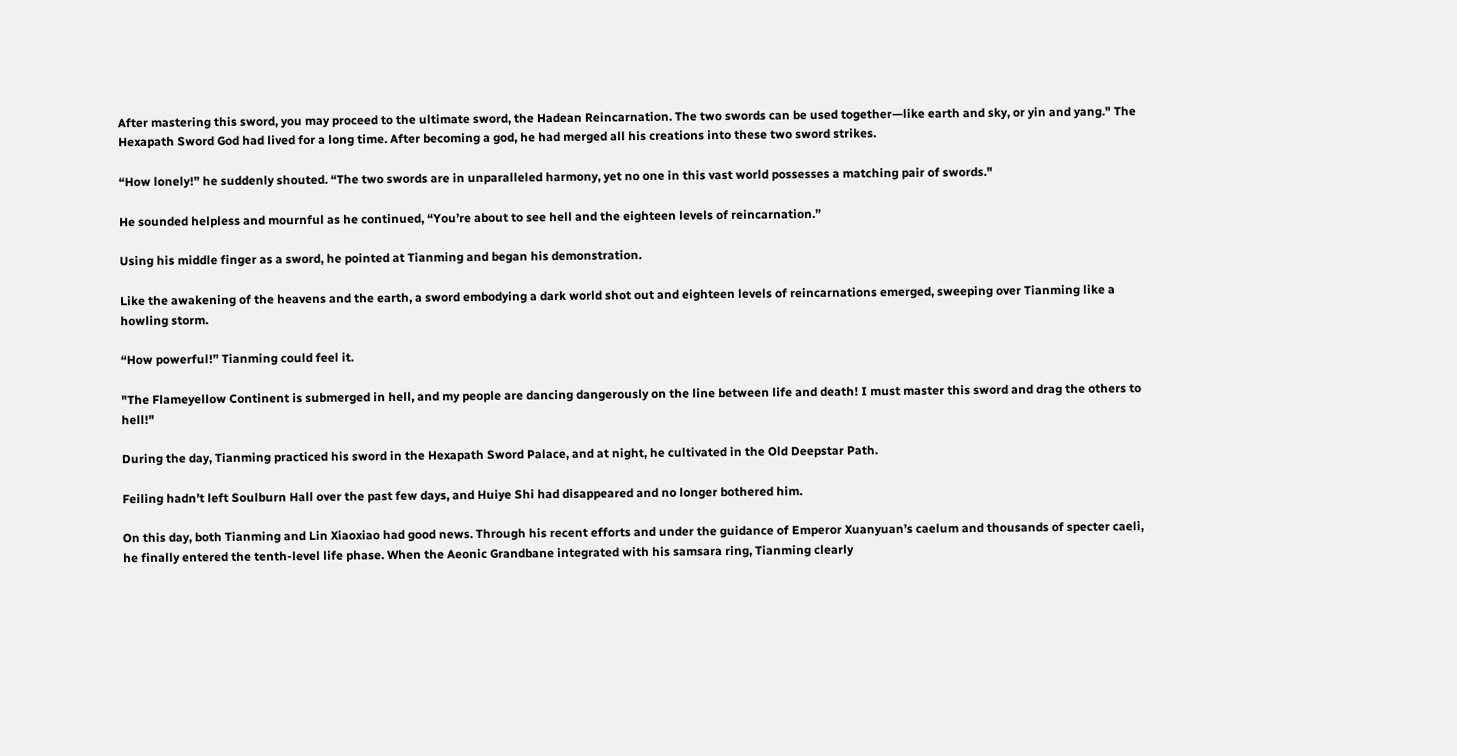After mastering this sword, you may proceed to the ultimate sword, the Hadean Reincarnation. The two swords can be used together—like earth and sky, or yin and yang." The Hexapath Sword God had lived for a long time. After becoming a god, he had merged all his creations into these two sword strikes.

“How lonely!” he suddenly shouted. “The two swords are in unparalleled harmony, yet no one in this vast world possesses a matching pair of swords."

He sounded helpless and mournful as he continued, “You’re about to see hell and the eighteen levels of reincarnation.”

Using his middle finger as a sword, he pointed at Tianming and began his demonstration.

Like the awakening of the heavens and the earth, a sword embodying a dark world shot out and eighteen levels of reincarnations emerged, sweeping over Tianming like a howling storm.

“How powerful!” Tianming could feel it.

"The Flameyellow Continent is submerged in hell, and my people are dancing dangerously on the line between life and death! I must master this sword and drag the others to hell!"

During the day, Tianming practiced his sword in the Hexapath Sword Palace, and at night, he cultivated in the Old Deepstar Path.

Feiling hadn’t left Soulburn Hall over the past few days, and Huiye Shi had disappeared and no longer bothered him.

On this day, both Tianming and Lin Xiaoxiao had good news. Through his recent efforts and under the guidance of Emperor Xuanyuan’s caelum and thousands of specter caeli, he finally entered the tenth-level life phase. When the Aeonic Grandbane integrated with his samsara ring, Tianming clearly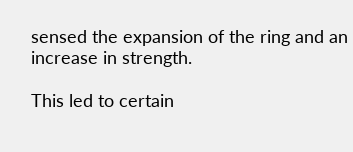sensed the expansion of the ring and an increase in strength.

This led to certain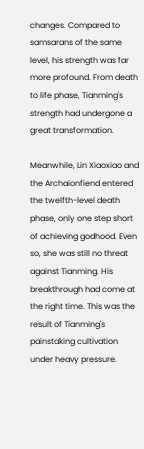changes. Compared to samsarans of the same level, his strength was far more profound. From death to life phase, Tianming's strength had undergone a great transformation.

Meanwhile, Lin Xiaoxiao and the Archaionfiend entered the twelfth-level death phase, only one step short of achieving godhood. Even so, she was still no threat against Tianming. His breakthrough had come at the right time. This was the result of Tianming's painstaking cultivation under heavy pressure.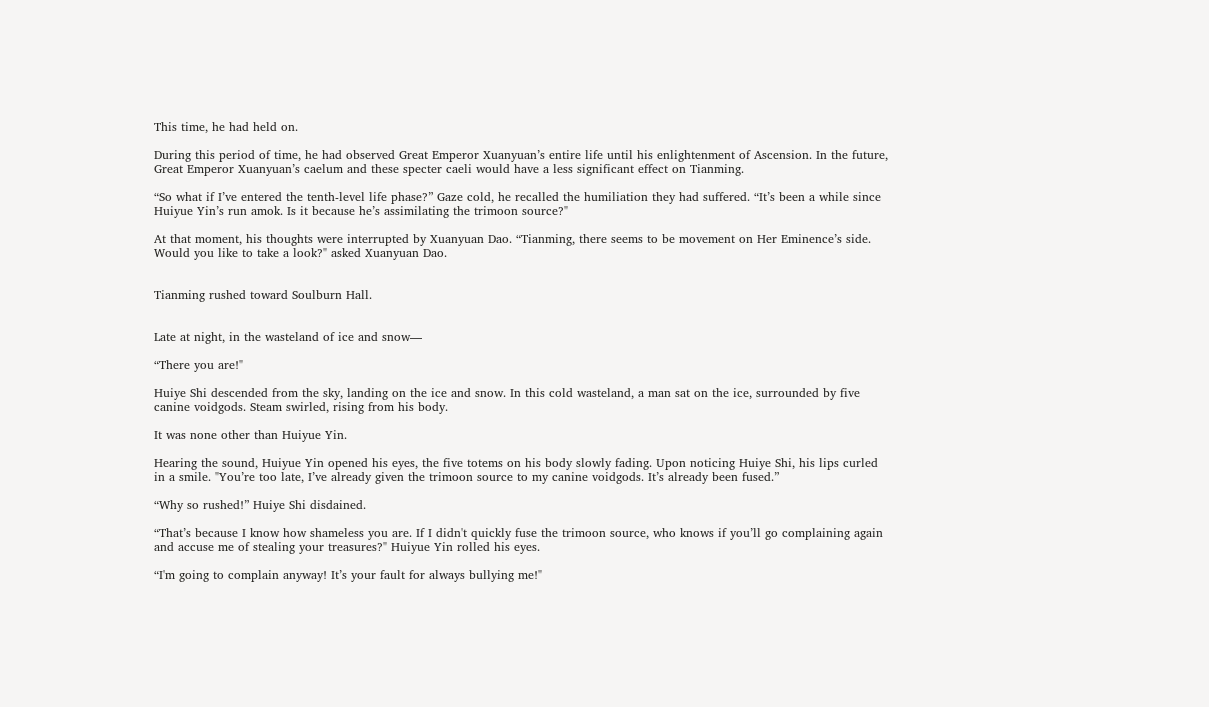This time, he had held on.

During this period of time, he had observed Great Emperor Xuanyuan’s entire life until his enlightenment of Ascension. In the future, Great Emperor Xuanyuan’s caelum and these specter caeli would have a less significant effect on Tianming.

“So what if I’ve entered the tenth-level life phase?” Gaze cold, he recalled the humiliation they had suffered. “It’s been a while since Huiyue Yin’s run amok. Is it because he’s assimilating the trimoon source?"

At that moment, his thoughts were interrupted by Xuanyuan Dao. “Tianming, there seems to be movement on Her Eminence’s side. Would you like to take a look?" asked Xuanyuan Dao.


Tianming rushed toward Soulburn Hall.


Late at night, in the wasteland of ice and snow—

“There you are!"

Huiye Shi descended from the sky, landing on the ice and snow. In this cold wasteland, a man sat on the ice, surrounded by five canine voidgods. Steam swirled, rising from his body.

It was none other than Huiyue Yin.

Hearing the sound, Huiyue Yin opened his eyes, the five totems on his body slowly fading. Upon noticing Huiye Shi, his lips curled in a smile. "You’re too late, I’ve already given the trimoon source to my canine voidgods. It’s already been fused.”

“Why so rushed!” Huiye Shi disdained.

“That’s because I know how shameless you are. If I didn't quickly fuse the trimoon source, who knows if you’ll go complaining again and accuse me of stealing your treasures?" Huiyue Yin rolled his eyes.

“I'm going to complain anyway! It’s your fault for always bullying me!"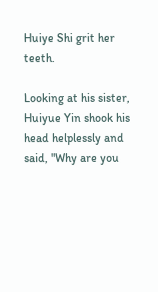Huiye Shi grit her teeth.

Looking at his sister, Huiyue Yin shook his head helplessly and said, "Why are you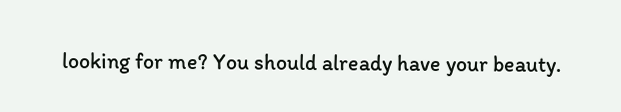looking for me? You should already have your beauty.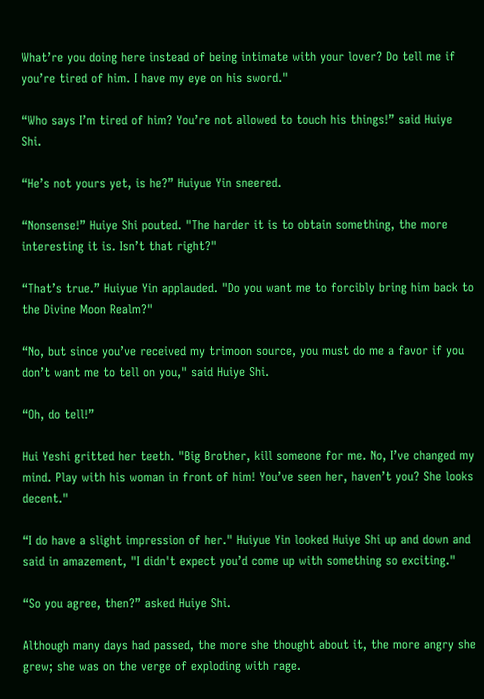What’re you doing here instead of being intimate with your lover? Do tell me if you’re tired of him. I have my eye on his sword."

“Who says I’m tired of him? You’re not allowed to touch his things!” said Huiye Shi.

“He’s not yours yet, is he?” Huiyue Yin sneered.

“Nonsense!” Huiye Shi pouted. "The harder it is to obtain something, the more interesting it is. Isn’t that right?"

“That’s true.” Huiyue Yin applauded. "Do you want me to forcibly bring him back to the Divine Moon Realm?"

“No, but since you’ve received my trimoon source, you must do me a favor if you don’t want me to tell on you," said Huiye Shi.

“Oh, do tell!”

Hui Yeshi gritted her teeth. "Big Brother, kill someone for me. No, I’ve changed my mind. Play with his woman in front of him! You’ve seen her, haven’t you? She looks decent."

“I do have a slight impression of her." Huiyue Yin looked Huiye Shi up and down and said in amazement, "I didn't expect you’d come up with something so exciting."

“So you agree, then?” asked Huiye Shi.

Although many days had passed, the more she thought about it, the more angry she grew; she was on the verge of exploding with rage.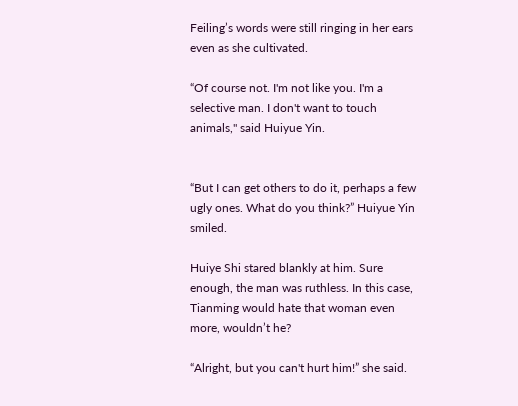Feiling’s words were still ringing in her ears even as she cultivated.

“Of course not. I'm not like you. I'm a selective man. I don't want to touch animals," said Huiyue Yin.


“But I can get others to do it, perhaps a few ugly ones. What do you think?” Huiyue Yin smiled.

Huiye Shi stared blankly at him. Sure enough, the man was ruthless. In this case, Tianming would hate that woman even more, wouldn’t he?

“Alright, but you can't hurt him!” she said.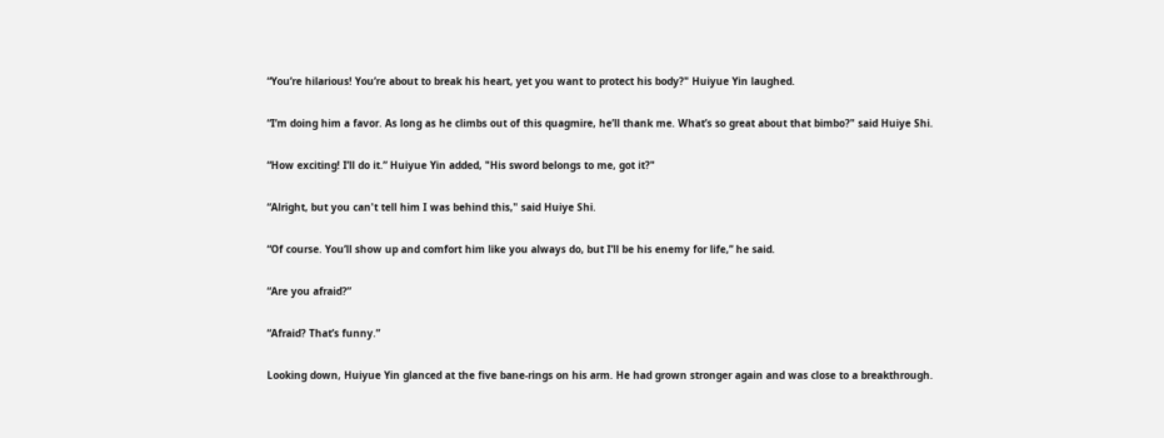“You’re hilarious! You’re about to break his heart, yet you want to protect his body?" Huiyue Yin laughed.

“I’m doing him a favor. As long as he climbs out of this quagmire, he’ll thank me. What’s so great about that bimbo?" said Huiye Shi.

“How exciting! I’ll do it.” Huiyue Yin added, "His sword belongs to me, got it?"

“Alright, but you can't tell him I was behind this," said Huiye Shi.

“Of course. You’ll show up and comfort him like you always do, but I’ll be his enemy for life,” he said.

“Are you afraid?”

“Afraid? That’s funny.”

Looking down, Huiyue Yin glanced at the five bane-rings on his arm. He had grown stronger again and was close to a breakthrough.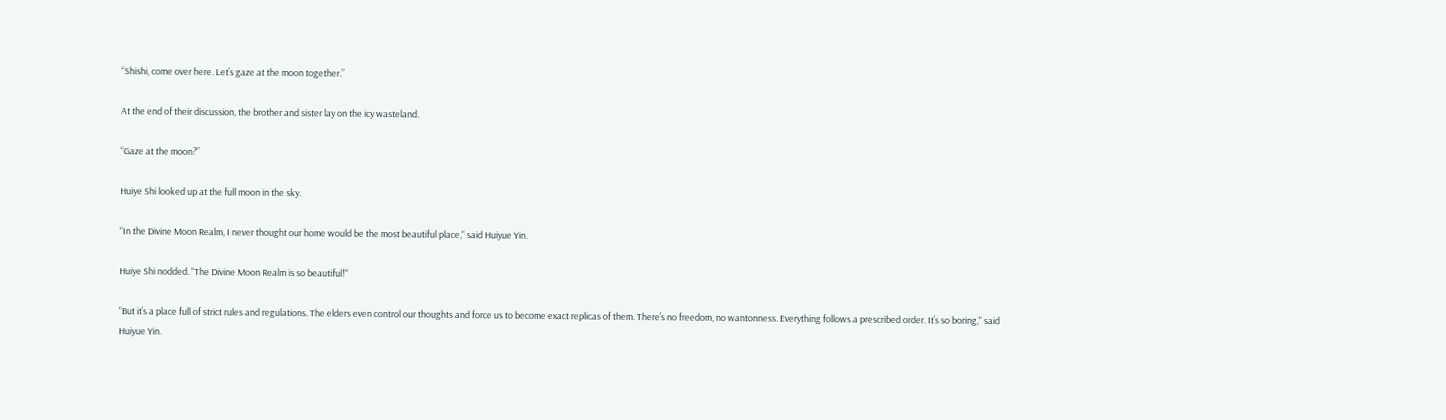“Shishi, come over here. Let’s gaze at the moon together.”

At the end of their discussion, the brother and sister lay on the icy wasteland.

“Gaze at the moon?”

Huiye Shi looked up at the full moon in the sky.

“In the Divine Moon Realm, I never thought our home would be the most beautiful place," said Huiyue Yin.

Huiye Shi nodded. "The Divine Moon Realm is so beautiful!"

“But it’s a place full of strict rules and regulations. The elders even control our thoughts and force us to become exact replicas of them. There’s no freedom, no wantonness. Everything follows a prescribed order. It’s so boring," said Huiyue Yin.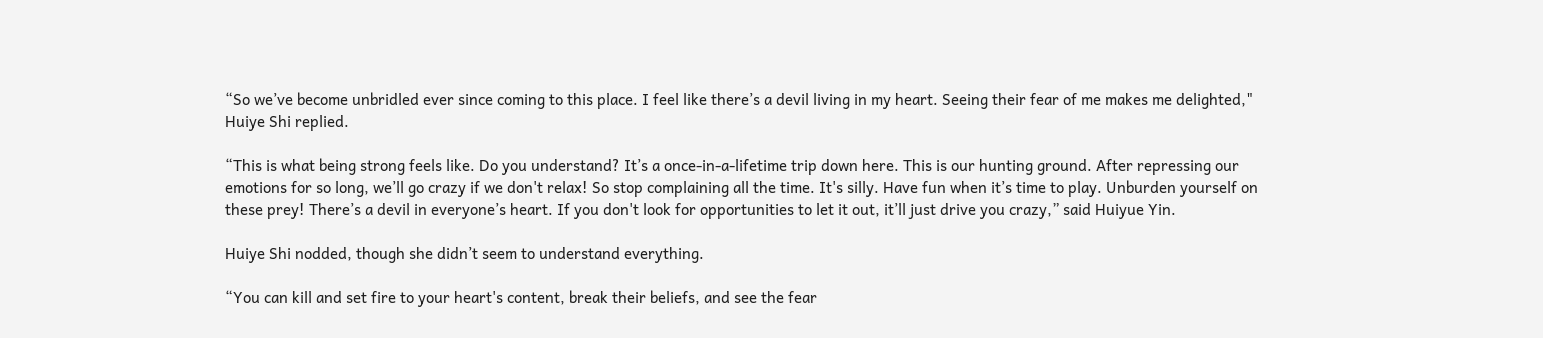“So we’ve become unbridled ever since coming to this place. I feel like there’s a devil living in my heart. Seeing their fear of me makes me delighted," Huiye Shi replied.

“This is what being strong feels like. Do you understand? It’s a once-in-a-lifetime trip down here. This is our hunting ground. After repressing our emotions for so long, we’ll go crazy if we don't relax! So stop complaining all the time. It's silly. Have fun when it’s time to play. Unburden yourself on these prey! There’s a devil in everyone’s heart. If you don't look for opportunities to let it out, it’ll just drive you crazy,” said Huiyue Yin.

Huiye Shi nodded, though she didn’t seem to understand everything.

“You can kill and set fire to your heart's content, break their beliefs, and see the fear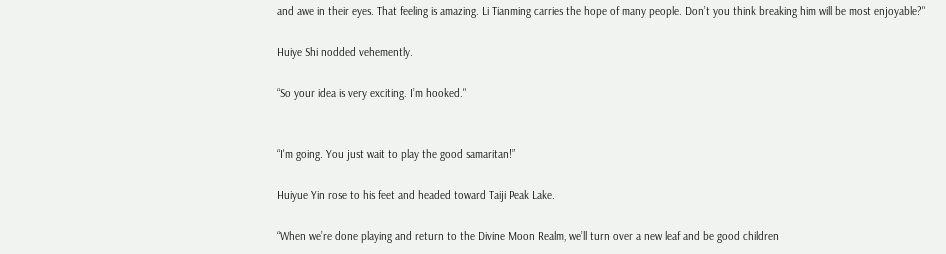and awe in their eyes. That feeling is amazing. Li Tianming carries the hope of many people. Don’t you think breaking him will be most enjoyable?"

Huiye Shi nodded vehemently.

“So your idea is very exciting. I’m hooked."


“I'm going. You just wait to play the good samaritan!”

Huiyue Yin rose to his feet and headed toward Taiji Peak Lake.

“When we’re done playing and return to the Divine Moon Realm, we’ll turn over a new leaf and be good children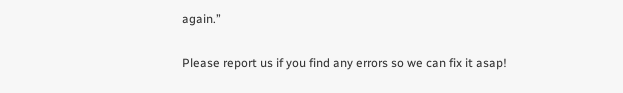again.”

Please report us if you find any errors so we can fix it asap!